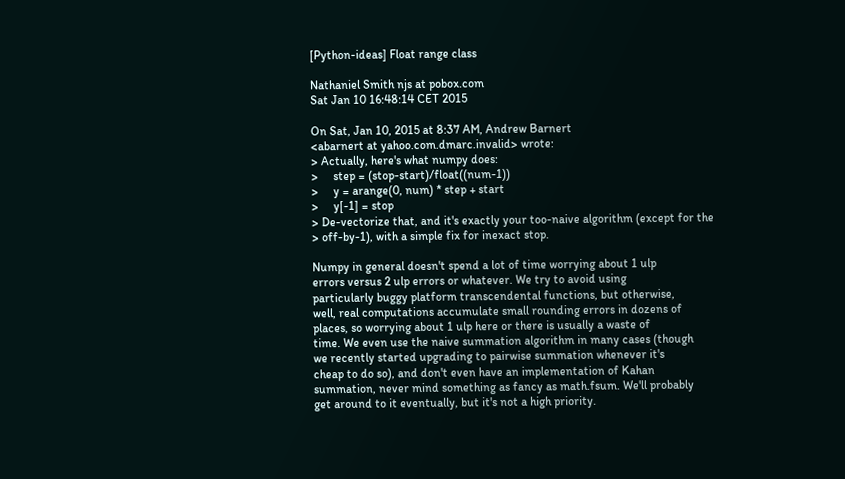[Python-ideas] Float range class

Nathaniel Smith njs at pobox.com
Sat Jan 10 16:48:14 CET 2015

On Sat, Jan 10, 2015 at 8:37 AM, Andrew Barnert
<abarnert at yahoo.com.dmarc.invalid> wrote:
> Actually, here's what numpy does:
>     step = (stop-start)/float((num-1))
>     y = arange(0, num) * step + start
>     y[-1] = stop
> De-vectorize that, and it's exactly your too-naive algorithm (except for the
> off-by-1), with a simple fix for inexact stop.

Numpy in general doesn't spend a lot of time worrying about 1 ulp
errors versus 2 ulp errors or whatever. We try to avoid using
particularly buggy platform transcendental functions, but otherwise,
well, real computations accumulate small rounding errors in dozens of
places, so worrying about 1 ulp here or there is usually a waste of
time. We even use the naive summation algorithm in many cases (though
we recently started upgrading to pairwise summation whenever it's
cheap to do so), and don't even have an implementation of Kahan
summation, never mind something as fancy as math.fsum. We'll probably
get around to it eventually, but it's not a high priority.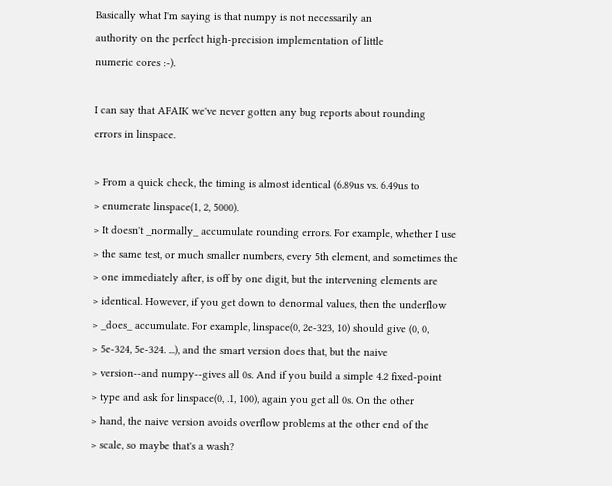Basically what I'm saying is that numpy is not necessarily an
authority on the perfect high-precision implementation of little
numeric cores :-).

I can say that AFAIK we've never gotten any bug reports about rounding
errors in linspace.

> From a quick check, the timing is almost identical (6.89us vs. 6.49us to
> enumerate linspace(1, 2, 5000).
> It doesn't _normally_ accumulate rounding errors. For example, whether I use
> the same test, or much smaller numbers, every 5th element, and sometimes the
> one immediately after, is off by one digit, but the intervening elements are
> identical. However, if you get down to denormal values, then the underflow
> _does_ accumulate. For example, linspace(0, 2e-323, 10) should give (0, 0,
> 5e-324, 5e-324. ...), and the smart version does that, but the naive
> version--and numpy--gives all 0s. And if you build a simple 4.2 fixed-point
> type and ask for linspace(0, .1, 100), again you get all 0s. On the other
> hand, the naive version avoids overflow problems at the other end of the
> scale, so maybe that's a wash?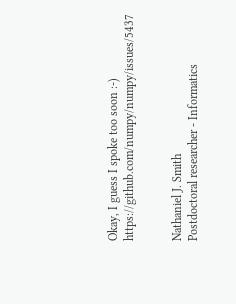Okay, I guess I spoke too soon :-) https://github.com/numpy/numpy/issues/5437


Nathaniel J. Smith
Postdoctoral researcher - Informatics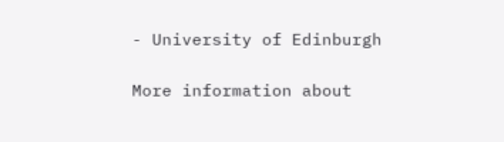- University of Edinburgh

More information about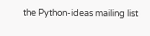the Python-ideas mailing list